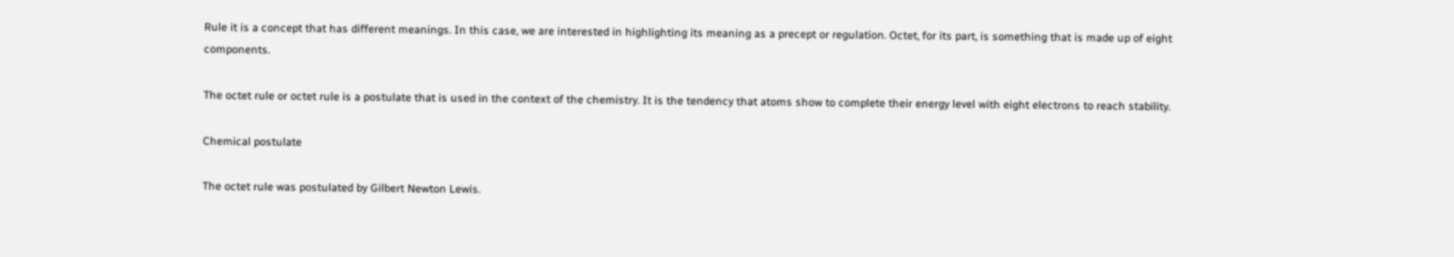Rule it is a concept that has different meanings. In this case, we are interested in highlighting its meaning as a precept or regulation. Octet, for its part, is something that is made up of eight components.

The octet rule or octet rule is a postulate that is used in the context of the chemistry. It is the tendency that atoms show to complete their energy level with eight electrons to reach stability.

Chemical postulate

The octet rule was postulated by Gilbert Newton Lewis.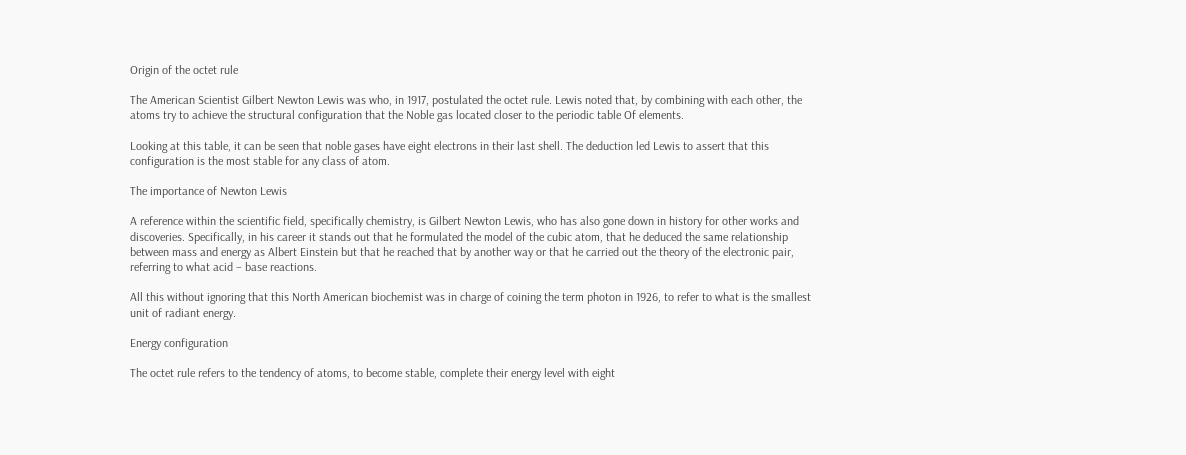Origin of the octet rule

The American Scientist Gilbert Newton Lewis was who, in 1917, postulated the octet rule. Lewis noted that, by combining with each other, the atoms try to achieve the structural configuration that the Noble gas located closer to the periodic table Of elements.

Looking at this table, it can be seen that noble gases have eight electrons in their last shell. The deduction led Lewis to assert that this configuration is the most stable for any class of atom.

The importance of Newton Lewis

A reference within the scientific field, specifically chemistry, is Gilbert Newton Lewis, who has also gone down in history for other works and discoveries. Specifically, in his career it stands out that he formulated the model of the cubic atom, that he deduced the same relationship between mass and energy as Albert Einstein but that he reached that by another way or that he carried out the theory of the electronic pair, referring to what acid – base reactions.

All this without ignoring that this North American biochemist was in charge of coining the term photon in 1926, to refer to what is the smallest unit of radiant energy.

Energy configuration

The octet rule refers to the tendency of atoms, to become stable, complete their energy level with eight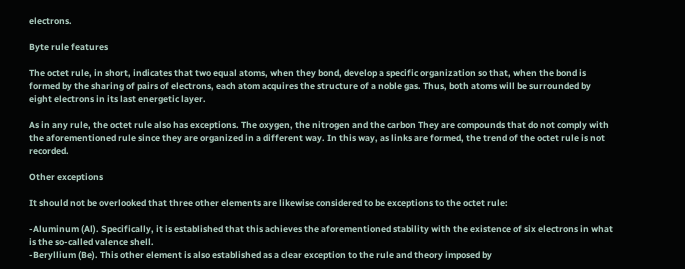electrons.

Byte rule features

The octet rule, in short, indicates that two equal atoms, when they bond, develop a specific organization so that, when the bond is formed by the sharing of pairs of electrons, each atom acquires the structure of a noble gas. Thus, both atoms will be surrounded by eight electrons in its last energetic layer.

As in any rule, the octet rule also has exceptions. The oxygen, the nitrogen and the carbon They are compounds that do not comply with the aforementioned rule since they are organized in a different way. In this way, as links are formed, the trend of the octet rule is not recorded.

Other exceptions

It should not be overlooked that three other elements are likewise considered to be exceptions to the octet rule:

-Aluminum (Al). Specifically, it is established that this achieves the aforementioned stability with the existence of six electrons in what is the so-called valence shell.
-Beryllium (Be). This other element is also established as a clear exception to the rule and theory imposed by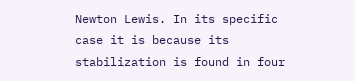Newton Lewis. In its specific case it is because its stabilization is found in four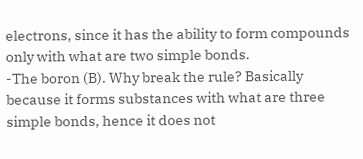electrons, since it has the ability to form compounds only with what are two simple bonds.
-The boron (B). Why break the rule? Basically because it forms substances with what are three simple bonds, hence it does not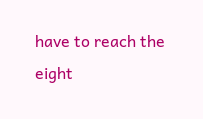have to reach the eight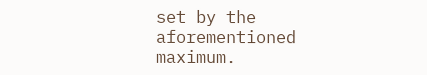set by the aforementioned maximum.